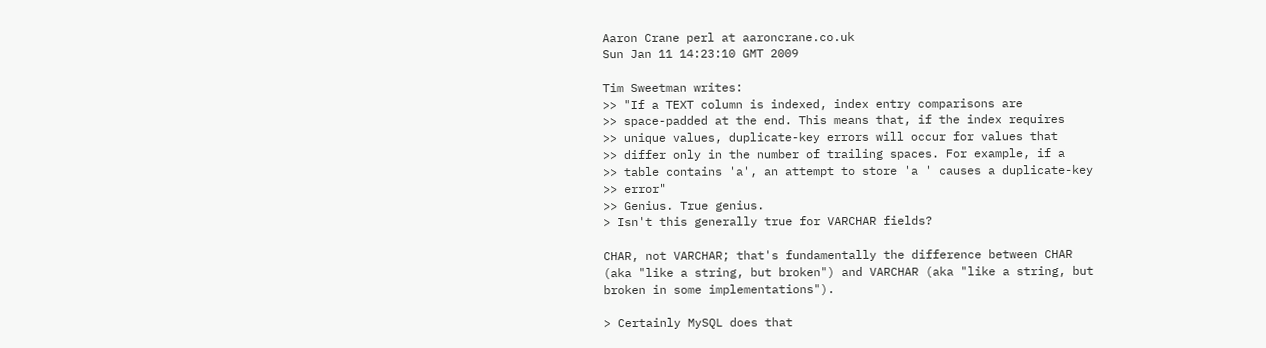Aaron Crane perl at aaroncrane.co.uk
Sun Jan 11 14:23:10 GMT 2009

Tim Sweetman writes:
>> "If a TEXT column is indexed, index entry comparisons are
>> space-padded at the end. This means that, if the index requires
>> unique values, duplicate-key errors will occur for values that
>> differ only in the number of trailing spaces. For example, if a
>> table contains 'a', an attempt to store 'a ' causes a duplicate-key
>> error"
>> Genius. True genius.
> Isn't this generally true for VARCHAR fields?

CHAR, not VARCHAR; that's fundamentally the difference between CHAR
(aka "like a string, but broken") and VARCHAR (aka "like a string, but
broken in some implementations").

> Certainly MySQL does that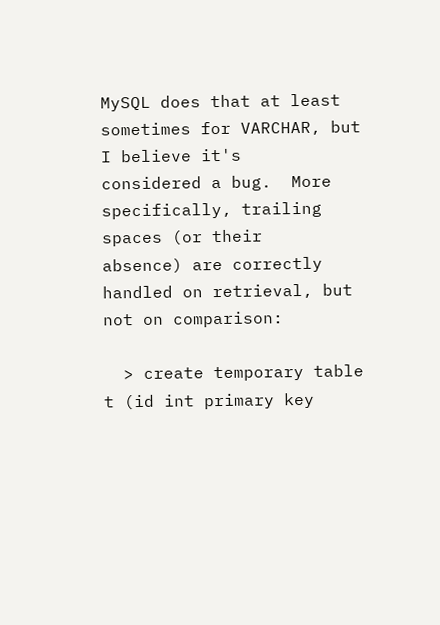MySQL does that at least sometimes for VARCHAR, but I believe it's
considered a bug.  More specifically, trailing spaces (or their
absence) are correctly handled on retrieval, but not on comparison:

  > create temporary table t (id int primary key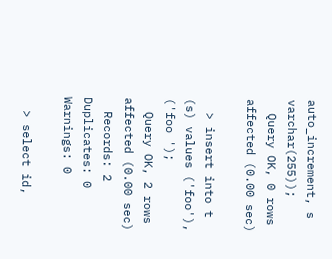auto_increment, s varchar(255));
  Query OK, 0 rows affected (0.00 sec)

  > insert into t (s) values ('foo'), ('foo ');
  Query OK, 2 rows affected (0.00 sec)
  Records: 2  Duplicates: 0  Warnings: 0

  > select id,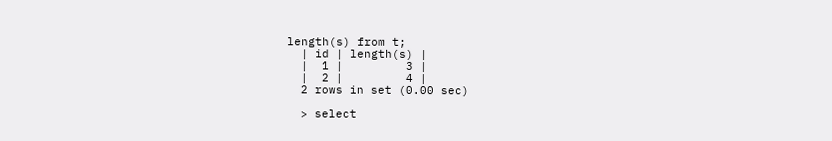length(s) from t;
  | id | length(s) |
  |  1 |         3 |
  |  2 |         4 |
  2 rows in set (0.00 sec)

  > select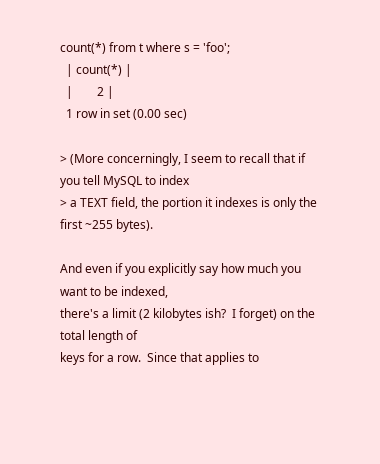count(*) from t where s = 'foo';
  | count(*) |
  |        2 |
  1 row in set (0.00 sec)

> (More concerningly, I seem to recall that if you tell MySQL to index
> a TEXT field, the portion it indexes is only the first ~255 bytes).

And even if you explicitly say how much you want to be indexed,
there's a limit (2 kilobytes ish?  I forget) on the total length of
keys for a row.  Since that applies to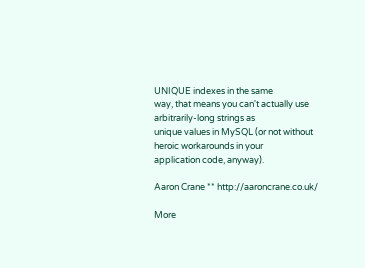UNIQUE indexes in the same
way, that means you can't actually use arbitrarily-long strings as
unique values in MySQL (or not without heroic workarounds in your
application code, anyway).

Aaron Crane ** http://aaroncrane.co.uk/

More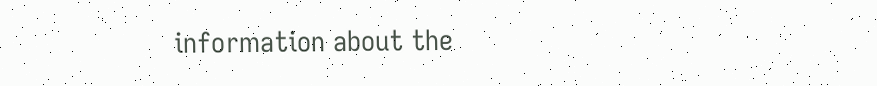information about the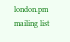london.pm mailing list